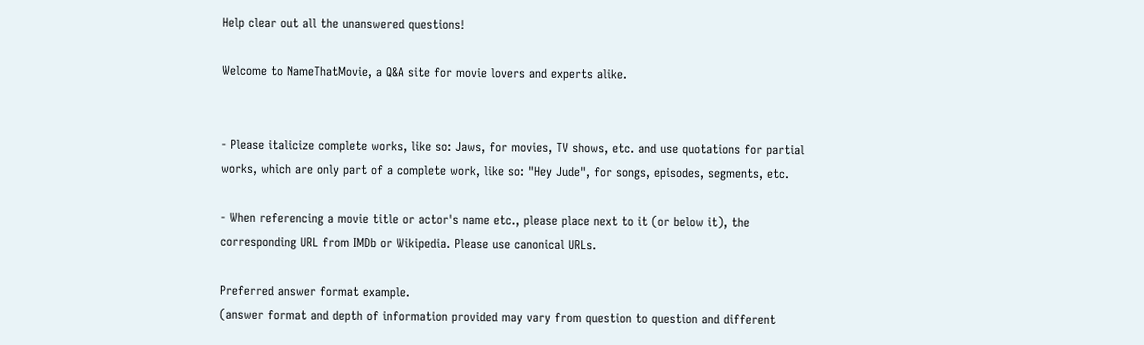Help clear out all the unanswered questions!

Welcome to NameThatMovie, a Q&A site for movie lovers and experts alike.


- Please italicize complete works, like so: Jaws, for movies, TV shows, etc. and use quotations for partial works, which are only part of a complete work, like so: "Hey Jude", for songs, episodes, segments, etc.

- When referencing a movie title or actor's name etc., please place next to it (or below it), the corresponding URL from IMDb or Wikipedia. Please use canonical URLs.

Preferred answer format example.
(answer format and depth of information provided may vary from question to question and different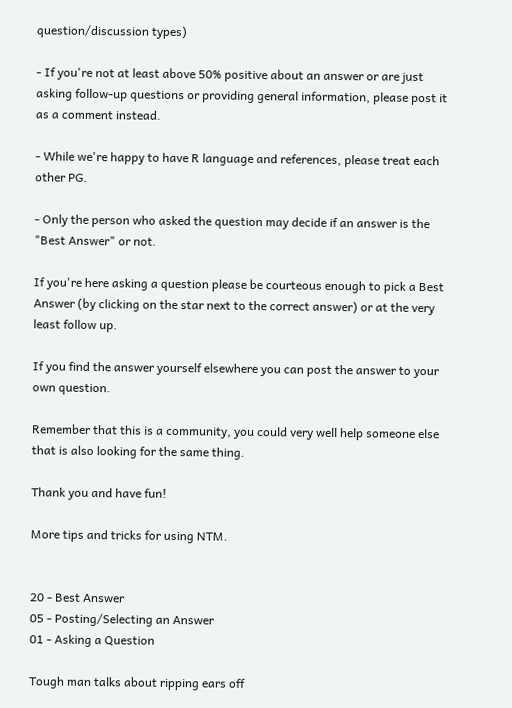question/discussion types)

- If you're not at least above 50% positive about an answer or are just asking follow-up questions or providing general information, please post it as a comment instead.

- While we're happy to have R language and references, please treat each other PG.

- Only the person who asked the question may decide if an answer is the "Best Answer" or not.

If you're here asking a question please be courteous enough to pick a Best Answer (by clicking on the star next to the correct answer) or at the very least follow up.

If you find the answer yourself elsewhere you can post the answer to your own question.

Remember that this is a community, you could very well help someone else that is also looking for the same thing.

Thank you and have fun!

More tips and tricks for using NTM.


20 - Best Answer
05 - Posting/Selecting an Answer
01 - Asking a Question

Tough man talks about ripping ears off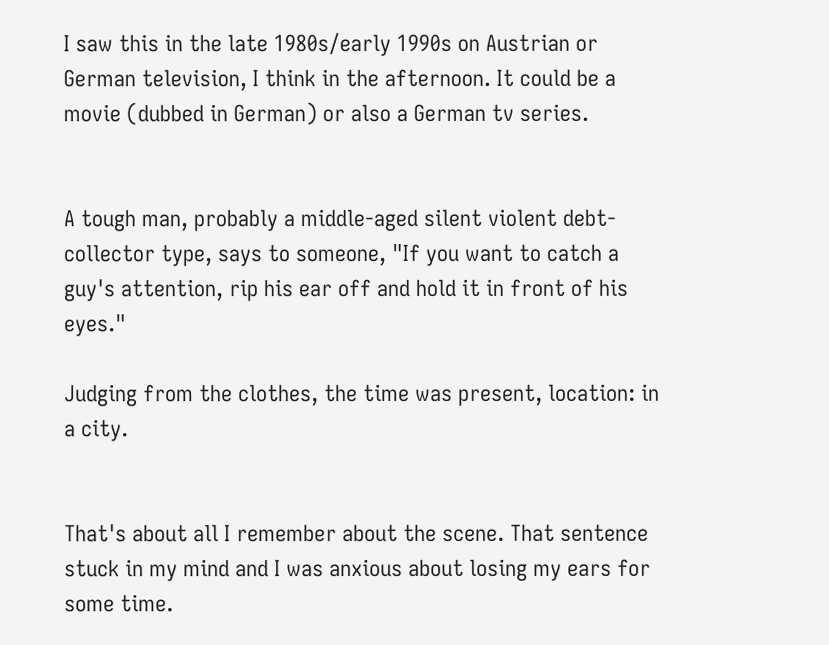I saw this in the late 1980s/early 1990s on Austrian or German television, I think in the afternoon. It could be a movie (dubbed in German) or also a German tv series.


A tough man, probably a middle-aged silent violent debt-collector type, says to someone, "If you want to catch a guy's attention, rip his ear off and hold it in front of his eyes."

Judging from the clothes, the time was present, location: in a city.


That's about all I remember about the scene. That sentence stuck in my mind and I was anxious about losing my ears for some time.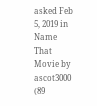asked Feb 5, 2019 in Name That Movie by ascot3000 (89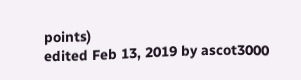points)
edited Feb 13, 2019 by ascot3000